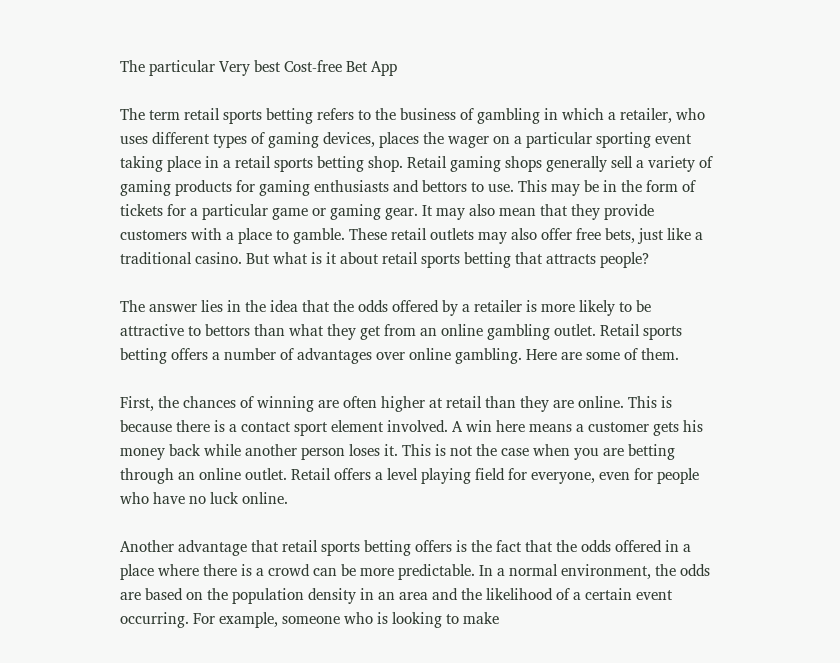The particular Very best Cost-free Bet App

The term retail sports betting refers to the business of gambling in which a retailer, who uses different types of gaming devices, places the wager on a particular sporting event taking place in a retail sports betting shop. Retail gaming shops generally sell a variety of gaming products for gaming enthusiasts and bettors to use. This may be in the form of tickets for a particular game or gaming gear. It may also mean that they provide customers with a place to gamble. These retail outlets may also offer free bets, just like a traditional casino. But what is it about retail sports betting that attracts people?

The answer lies in the idea that the odds offered by a retailer is more likely to be attractive to bettors than what they get from an online gambling outlet. Retail sports betting offers a number of advantages over online gambling. Here are some of them.

First, the chances of winning are often higher at retail than they are online. This is because there is a contact sport element involved. A win here means a customer gets his money back while another person loses it. This is not the case when you are betting through an online outlet. Retail offers a level playing field for everyone, even for people who have no luck online.

Another advantage that retail sports betting offers is the fact that the odds offered in a place where there is a crowd can be more predictable. In a normal environment, the odds are based on the population density in an area and the likelihood of a certain event occurring. For example, someone who is looking to make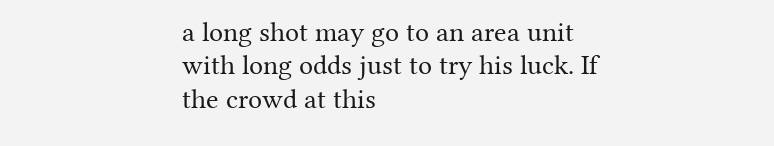a long shot may go to an area unit with long odds just to try his luck. If the crowd at this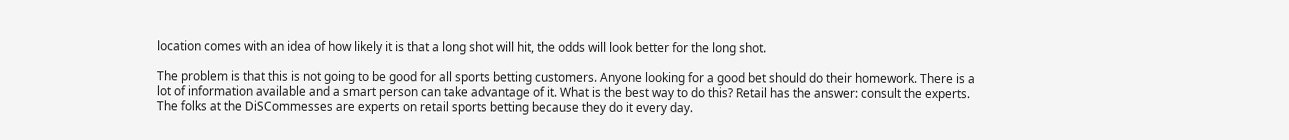location comes with an idea of how likely it is that a long shot will hit, the odds will look better for the long shot.

The problem is that this is not going to be good for all sports betting customers. Anyone looking for a good bet should do their homework. There is a lot of information available and a smart person can take advantage of it. What is the best way to do this? Retail has the answer: consult the experts. The folks at the DiSCommesses are experts on retail sports betting because they do it every day.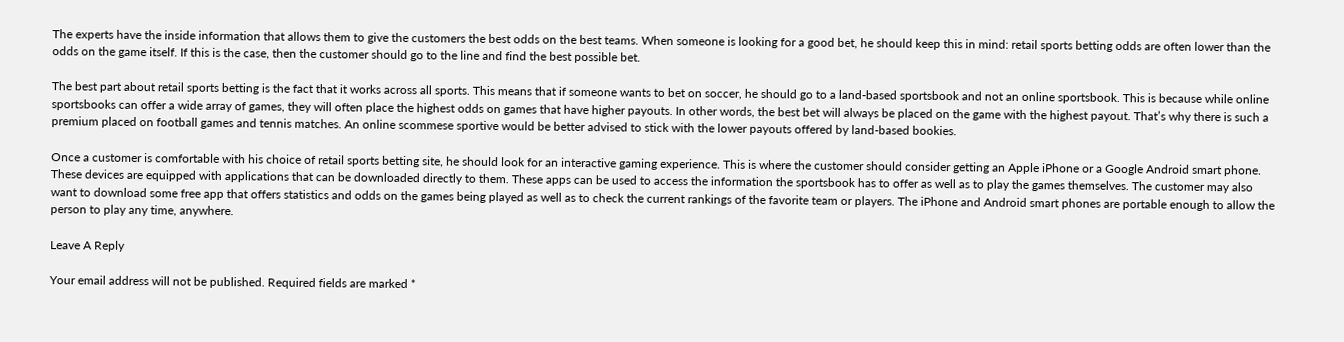The experts have the inside information that allows them to give the customers the best odds on the best teams. When someone is looking for a good bet, he should keep this in mind: retail sports betting odds are often lower than the odds on the game itself. If this is the case, then the customer should go to the line and find the best possible bet.

The best part about retail sports betting is the fact that it works across all sports. This means that if someone wants to bet on soccer, he should go to a land-based sportsbook and not an online sportsbook. This is because while online sportsbooks can offer a wide array of games, they will often place the highest odds on games that have higher payouts. In other words, the best bet will always be placed on the game with the highest payout. That’s why there is such a premium placed on football games and tennis matches. An online scommese sportive would be better advised to stick with the lower payouts offered by land-based bookies.

Once a customer is comfortable with his choice of retail sports betting site, he should look for an interactive gaming experience. This is where the customer should consider getting an Apple iPhone or a Google Android smart phone. These devices are equipped with applications that can be downloaded directly to them. These apps can be used to access the information the sportsbook has to offer as well as to play the games themselves. The customer may also want to download some free app that offers statistics and odds on the games being played as well as to check the current rankings of the favorite team or players. The iPhone and Android smart phones are portable enough to allow the person to play any time, anywhere.

Leave A Reply

Your email address will not be published. Required fields are marked *